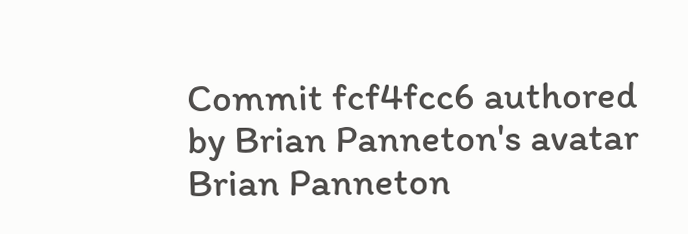Commit fcf4fcc6 authored by Brian Panneton's avatar Brian Panneton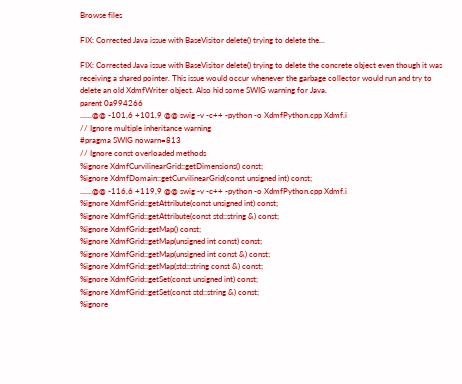Browse files

FIX: Corrected Java issue with BaseVisitor delete() trying to delete the...

FIX: Corrected Java issue with BaseVisitor delete() trying to delete the concrete object even though it was receiving a shared pointer. This issue would occur whenever the garbage collector would run and try to delete an old XdmfWriter object. Also hid some SWIG warning for Java.
parent 0a994266
......@@ -101,6 +101,9 @@ swig -v -c++ -python -o XdmfPython.cpp Xdmf.i
// Ignore multiple inheritance warning
#pragma SWIG nowarn=813
// Ignore const overloaded methods
%ignore XdmfCurvilinearGrid::getDimensions() const;
%ignore XdmfDomain::getCurvilinearGrid(const unsigned int) const;
......@@ -116,6 +119,9 @@ swig -v -c++ -python -o XdmfPython.cpp Xdmf.i
%ignore XdmfGrid::getAttribute(const unsigned int) const;
%ignore XdmfGrid::getAttribute(const std::string &) const;
%ignore XdmfGrid::getMap() const;
%ignore XdmfGrid::getMap(unsigned int const) const;
%ignore XdmfGrid::getMap(unsigned int const &) const;
%ignore XdmfGrid::getMap(std::string const &) const;
%ignore XdmfGrid::getSet(const unsigned int) const;
%ignore XdmfGrid::getSet(const std::string &) const;
%ignore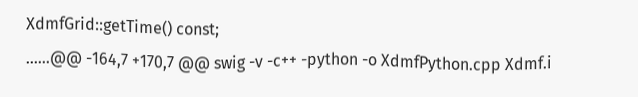XdmfGrid::getTime() const;
......@@ -164,7 +170,7 @@ swig -v -c++ -python -o XdmfPython.cpp Xdmf.i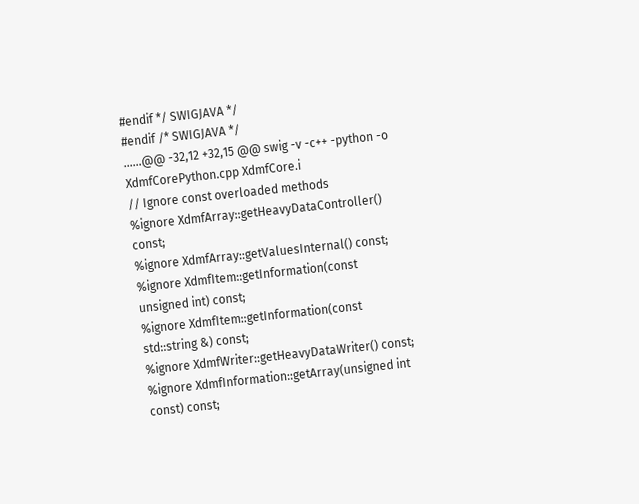#endif */ SWIGJAVA */
#endif /* SWIGJAVA */
......@@ -32,12 +32,15 @@ swig -v -c++ -python -o XdmfCorePython.cpp XdmfCore.i
// Ignore const overloaded methods
%ignore XdmfArray::getHeavyDataController() const;
%ignore XdmfArray::getValuesInternal() const;
%ignore XdmfItem::getInformation(const unsigned int) const;
%ignore XdmfItem::getInformation(const std::string &) const;
%ignore XdmfWriter::getHeavyDataWriter() const;
%ignore XdmfInformation::getArray(unsigned int const) const;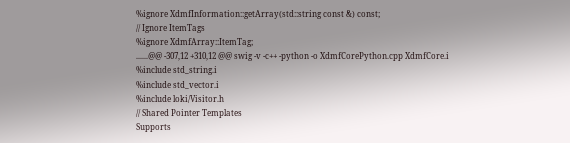%ignore XdmfInformation::getArray(std::string const &) const;
// Ignore ItemTags
%ignore XdmfArray::ItemTag;
......@@ -307,12 +310,12 @@ swig -v -c++ -python -o XdmfCorePython.cpp XdmfCore.i
%include std_string.i
%include std_vector.i
%include loki/Visitor.h
// Shared Pointer Templates
Supports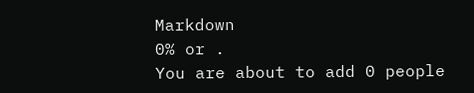Markdown
0% or .
You are about to add 0 people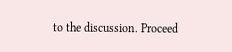to the discussion. Proceed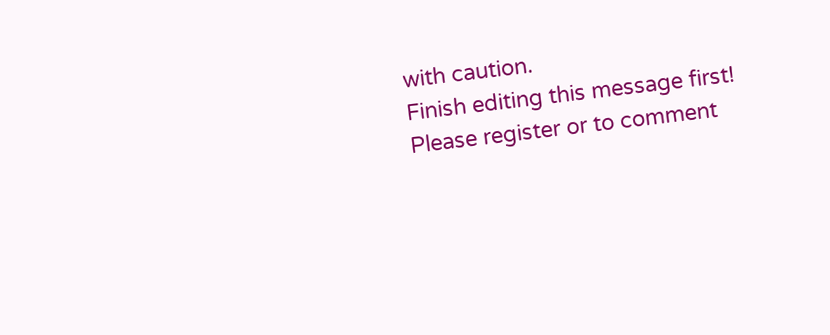with caution.
Finish editing this message first!
Please register or to comment